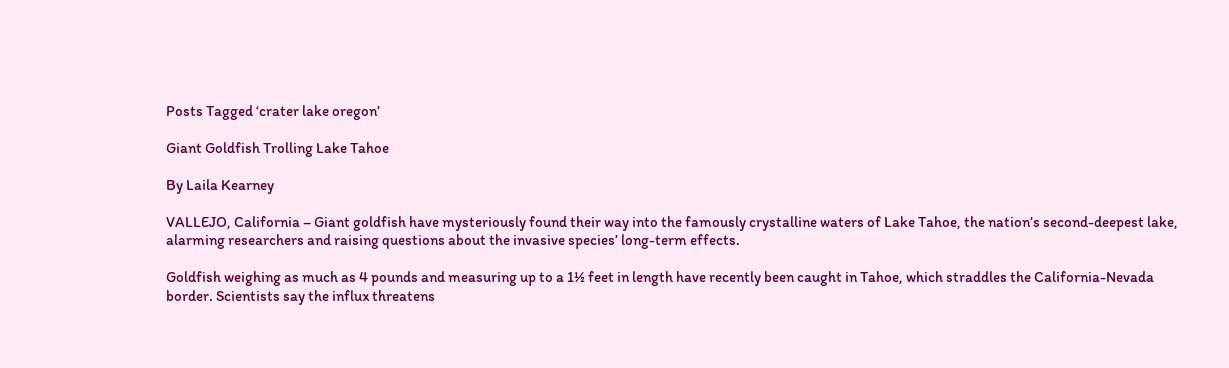Posts Tagged ‘crater lake oregon’

Giant Goldfish Trolling Lake Tahoe

By Laila Kearney

VALLEJO, California – Giant goldfish have mysteriously found their way into the famously crystalline waters of Lake Tahoe, the nation’s second-deepest lake, alarming researchers and raising questions about the invasive species’ long-term effects.

Goldfish weighing as much as 4 pounds and measuring up to a 1½ feet in length have recently been caught in Tahoe, which straddles the California-Nevada border. Scientists say the influx threatens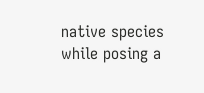native species while posing a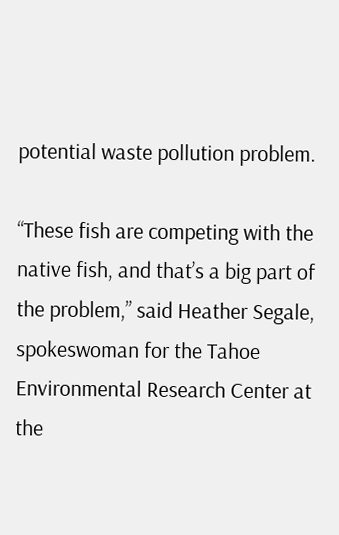potential waste pollution problem.

“These fish are competing with the native fish, and that’s a big part of the problem,” said Heather Segale, spokeswoman for the Tahoe Environmental Research Center at the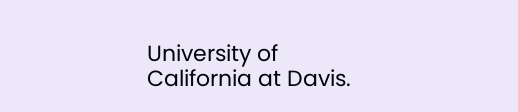University of California at Davis.